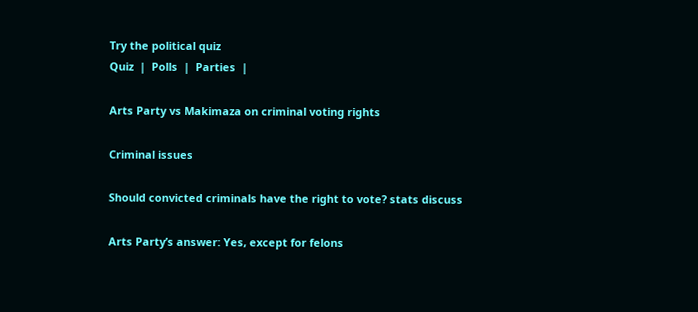Try the political quiz
Quiz  |  Polls  |  Parties  |

Arts Party vs Makimaza on criminal voting rights

Criminal issues

Should convicted criminals have the right to vote? stats discuss

Arts Party’s answer: Yes, except for felons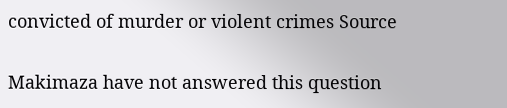convicted of murder or violent crimes Source

Makimaza have not answered this question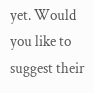yet. Would you like to suggest their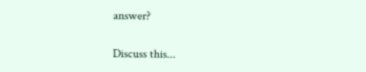answer?

Discuss this...